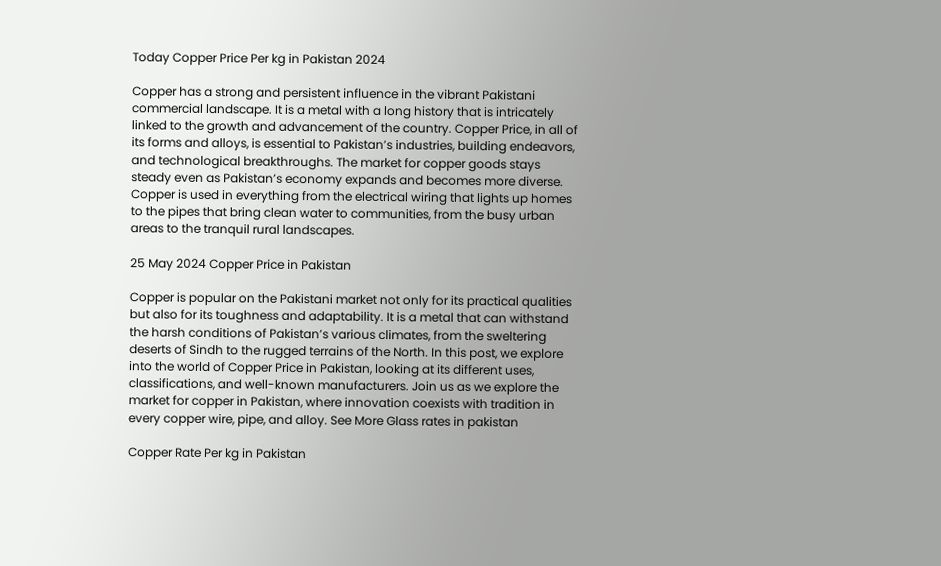Today Copper Price Per kg in Pakistan 2024

Copper has a strong and persistent influence in the vibrant Pakistani commercial landscape. It is a metal with a long history that is intricately linked to the growth and advancement of the country. Copper Price, in all of its forms and alloys, is essential to Pakistan’s industries, building endeavors, and technological breakthroughs. The market for copper goods stays steady even as Pakistan’s economy expands and becomes more diverse. Copper is used in everything from the electrical wiring that lights up homes to the pipes that bring clean water to communities, from the busy urban areas to the tranquil rural landscapes.

25 May 2024 Copper Price in Pakistan

Copper is popular on the Pakistani market not only for its practical qualities but also for its toughness and adaptability. It is a metal that can withstand the harsh conditions of Pakistan’s various climates, from the sweltering deserts of Sindh to the rugged terrains of the North. In this post, we explore into the world of Copper Price in Pakistan, looking at its different uses, classifications, and well-known manufacturers. Join us as we explore the market for copper in Pakistan, where innovation coexists with tradition in every copper wire, pipe, and alloy. See More Glass rates in pakistan

Copper Rate Per kg in Pakistan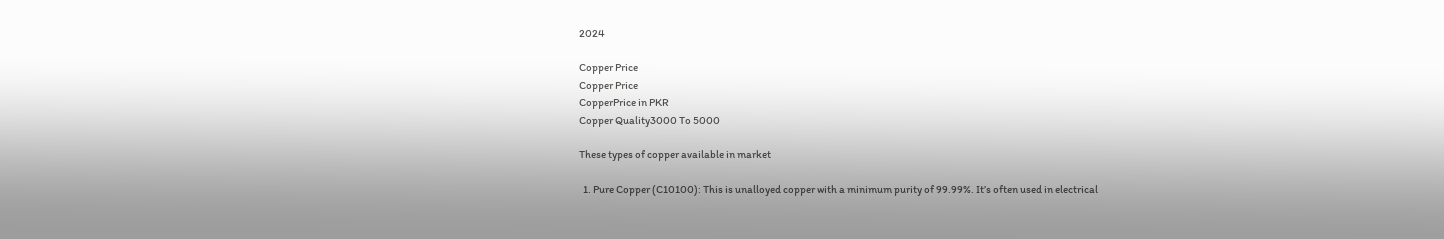2024

Copper Price
Copper Price
CopperPrice in PKR
Copper Quality3000 To 5000

These types of copper available in market

  1. Pure Copper (C10100): This is unalloyed copper with a minimum purity of 99.99%. It’s often used in electrical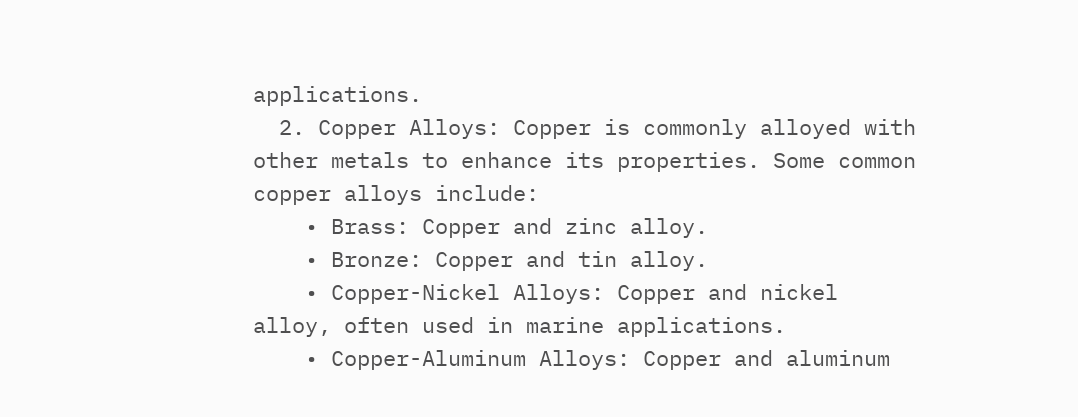applications.
  2. Copper Alloys: Copper is commonly alloyed with other metals to enhance its properties. Some common copper alloys include:
    • Brass: Copper and zinc alloy.
    • Bronze: Copper and tin alloy.
    • Copper-Nickel Alloys: Copper and nickel alloy, often used in marine applications.
    • Copper-Aluminum Alloys: Copper and aluminum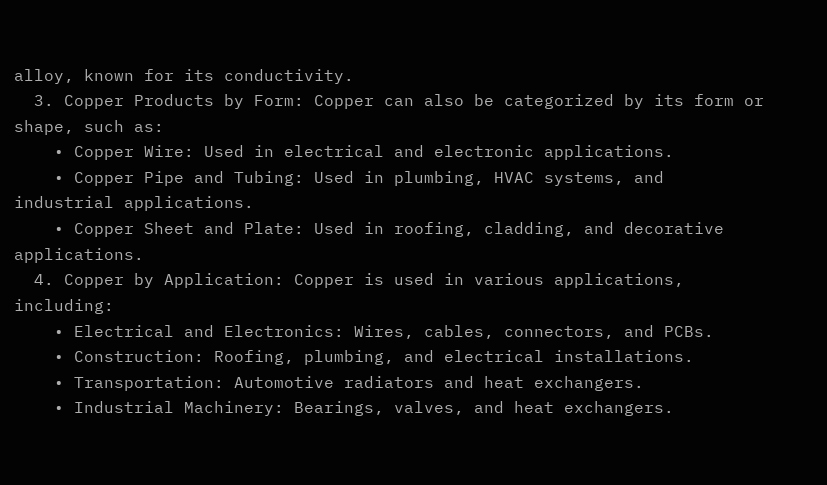alloy, known for its conductivity.
  3. Copper Products by Form: Copper can also be categorized by its form or shape, such as:
    • Copper Wire: Used in electrical and electronic applications.
    • Copper Pipe and Tubing: Used in plumbing, HVAC systems, and industrial applications.
    • Copper Sheet and Plate: Used in roofing, cladding, and decorative applications.
  4. Copper by Application: Copper is used in various applications, including:
    • Electrical and Electronics: Wires, cables, connectors, and PCBs.
    • Construction: Roofing, plumbing, and electrical installations.
    • Transportation: Automotive radiators and heat exchangers.
    • Industrial Machinery: Bearings, valves, and heat exchangers.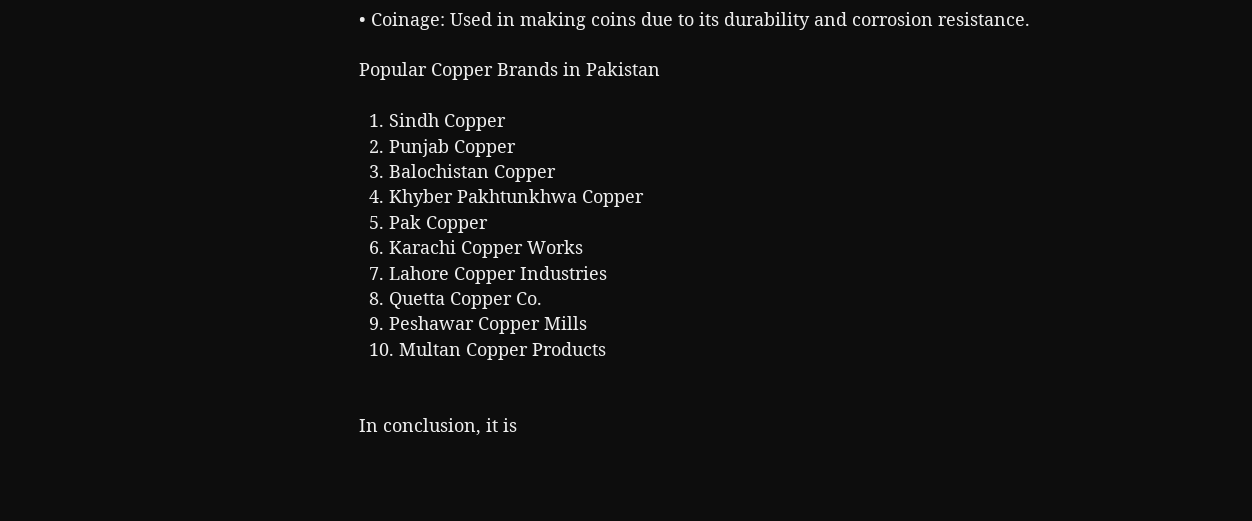• Coinage: Used in making coins due to its durability and corrosion resistance.

Popular Copper Brands in Pakistan

  1. Sindh Copper
  2. Punjab Copper
  3. Balochistan Copper
  4. Khyber Pakhtunkhwa Copper
  5. Pak Copper
  6. Karachi Copper Works
  7. Lahore Copper Industries
  8. Quetta Copper Co.
  9. Peshawar Copper Mills
  10. Multan Copper Products


In conclusion, it is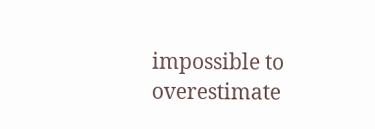impossible to overestimate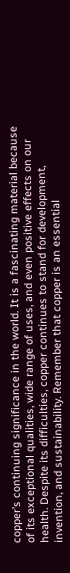copper’s continuing significance in the world. It is a fascinating material because of its exceptional qualities, wide range of uses, and even positive effects on our health. Despite its difficulties, copper continues to stand for development, invention, and sustainability. Remember that copper is an essential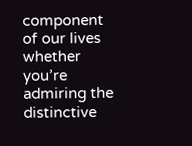component of our lives whether you’re admiring the distinctive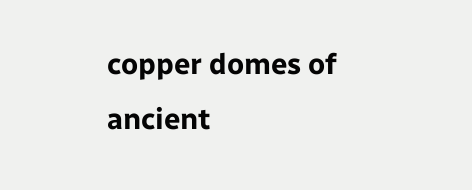copper domes of ancient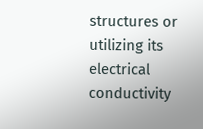structures or utilizing its electrical conductivity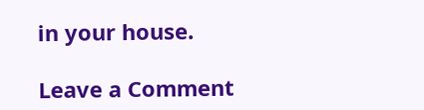in your house.

Leave a Comment